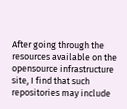After going through the resources available on the opensource infrastructure site, I find that such repositories may include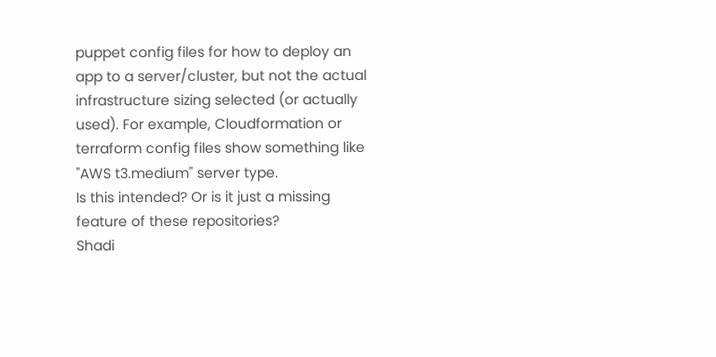puppet config files for how to deploy an app to a server/cluster, but not the actual infrastructure sizing selected (or actually used). For example, Cloudformation or terraform config files show something like "AWS t3.medium" server type.
Is this intended? Or is it just a missing feature of these repositories?
Shadi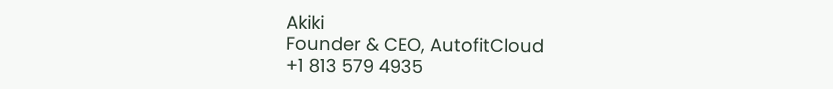Akiki
Founder & CEO, AutofitCloud
+1 813 579 4935